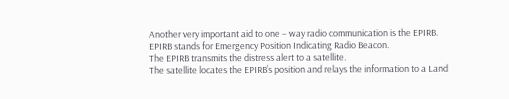Another very important aid to one – way radio communication is the EPIRB.
EPIRB stands for Emergency Position Indicating Radio Beacon.
The EPIRB transmits the distress alert to a satellite.
The satellite locates the EPIRB’s position and relays the information to a Land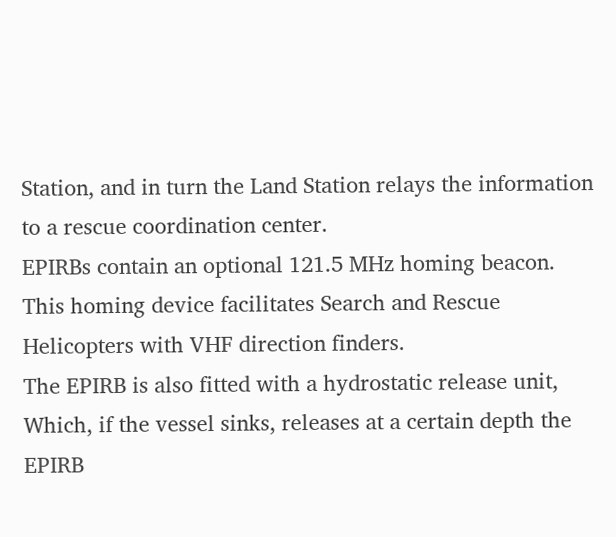Station, and in turn the Land Station relays the information to a rescue coordination center.
EPIRBs contain an optional 121.5 MHz homing beacon.
This homing device facilitates Search and Rescue Helicopters with VHF direction finders.
The EPIRB is also fitted with a hydrostatic release unit, Which, if the vessel sinks, releases at a certain depth the EPIRB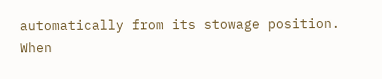automatically from its stowage position.
When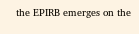the EPIRB emerges on the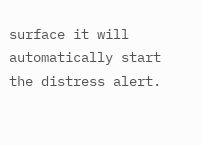surface it will automatically start the distress alert.